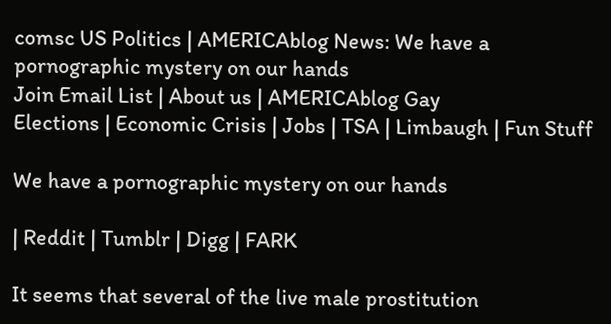comsc US Politics | AMERICAblog News: We have a pornographic mystery on our hands
Join Email List | About us | AMERICAblog Gay
Elections | Economic Crisis | Jobs | TSA | Limbaugh | Fun Stuff

We have a pornographic mystery on our hands

| Reddit | Tumblr | Digg | FARK

It seems that several of the live male prostitution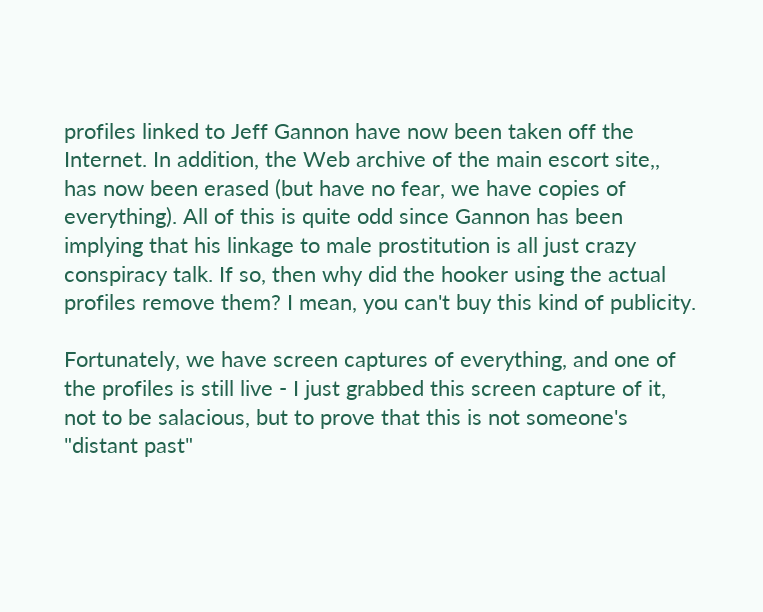profiles linked to Jeff Gannon have now been taken off the Internet. In addition, the Web archive of the main escort site,, has now been erased (but have no fear, we have copies of everything). All of this is quite odd since Gannon has been implying that his linkage to male prostitution is all just crazy conspiracy talk. If so, then why did the hooker using the actual profiles remove them? I mean, you can't buy this kind of publicity.

Fortunately, we have screen captures of everything, and one of the profiles is still live - I just grabbed this screen capture of it, not to be salacious, but to prove that this is not someone's "distant past"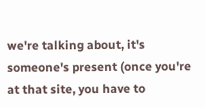we're talking about, it's someone's present (once you're at that site, you have to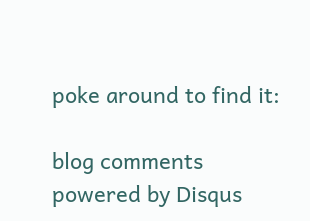poke around to find it:

blog comments powered by Disqus